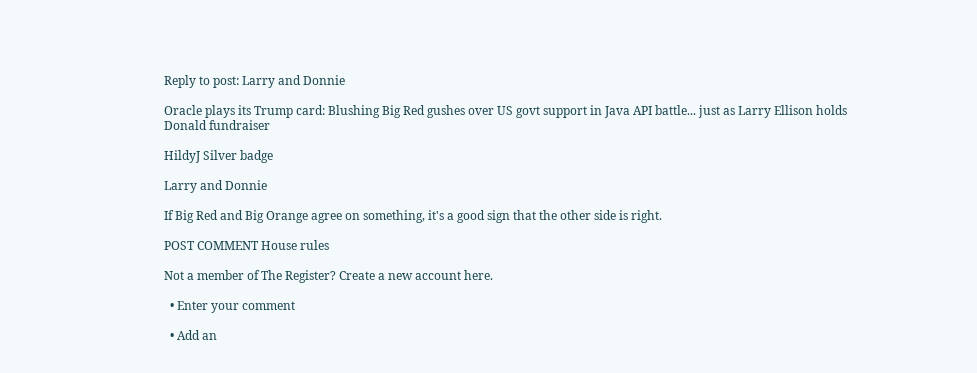Reply to post: Larry and Donnie

Oracle plays its Trump card: Blushing Big Red gushes over US govt support in Java API battle... just as Larry Ellison holds Donald fundraiser

HildyJ Silver badge

Larry and Donnie

If Big Red and Big Orange agree on something, it's a good sign that the other side is right.

POST COMMENT House rules

Not a member of The Register? Create a new account here.

  • Enter your comment

  • Add an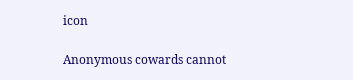icon

Anonymous cowards cannot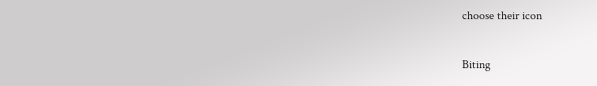choose their icon

Biting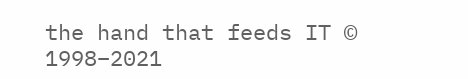the hand that feeds IT © 1998–2021